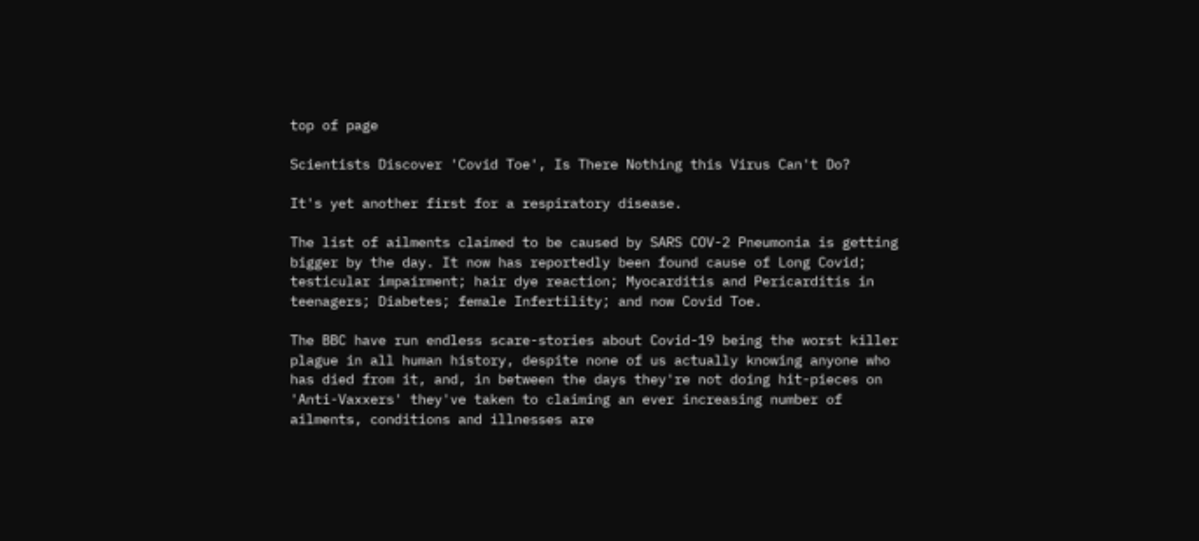top of page

Scientists Discover 'Covid Toe', Is There Nothing this Virus Can't Do?

It's yet another first for a respiratory disease.

The list of ailments claimed to be caused by SARS COV-2 Pneumonia is getting bigger by the day. It now has reportedly been found cause of Long Covid; testicular impairment; hair dye reaction; Myocarditis and Pericarditis in teenagers; Diabetes; female Infertility; and now Covid Toe.

The BBC have run endless scare-stories about Covid-19 being the worst killer plague in all human history, despite none of us actually knowing anyone who has died from it, and, in between the days they're not doing hit-pieces on 'Anti-Vaxxers' they've taken to claiming an ever increasing number of ailments, conditions and illnesses are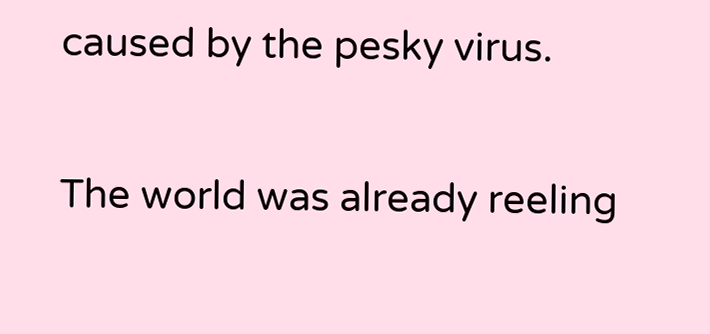caused by the pesky virus.

The world was already reeling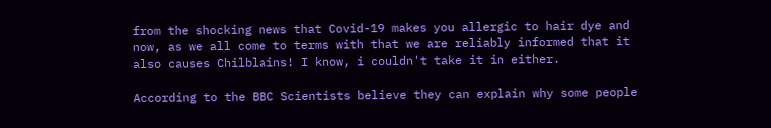from the shocking news that Covid-19 makes you allergic to hair dye and now, as we all come to terms with that we are reliably informed that it also causes Chilblains! I know, i couldn't take it in either.

According to the BBC Scientists believe they can explain why some people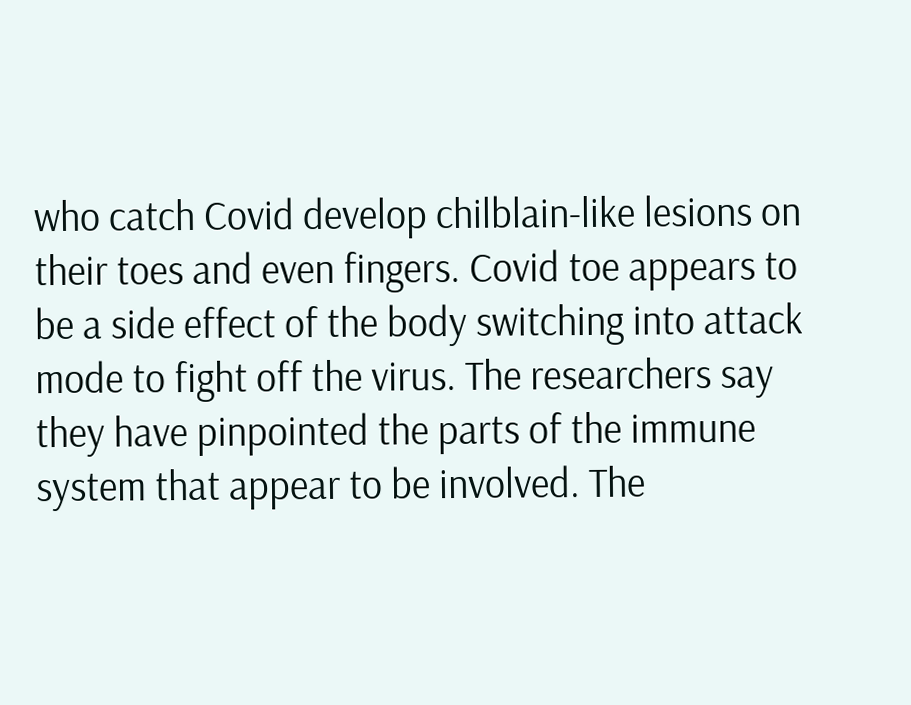who catch Covid develop chilblain-like lesions on their toes and even fingers. Covid toe appears to be a side effect of the body switching into attack mode to fight off the virus. The researchers say they have pinpointed the parts of the immune system that appear to be involved. The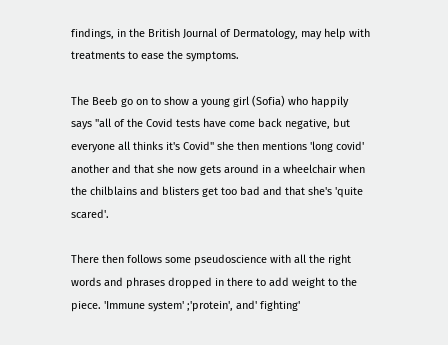findings, in the British Journal of Dermatology, may help with treatments to ease the symptoms.

The Beeb go on to show a young girl (Sofia) who happily says "all of the Covid tests have come back negative, but everyone all thinks it's Covid" she then mentions 'long covid' another and that she now gets around in a wheelchair when the chilblains and blisters get too bad and that she's 'quite scared'.

There then follows some pseudoscience with all the right words and phrases dropped in there to add weight to the piece. 'Immune system' ;'protein', and' fighting'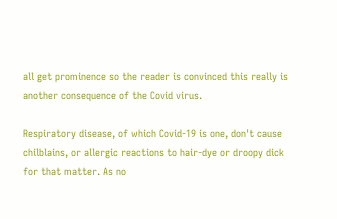all get prominence so the reader is convinced this really is another consequence of the Covid virus.

Respiratory disease, of which Covid-19 is one, don't cause chilblains, or allergic reactions to hair-dye or droopy dick for that matter. As no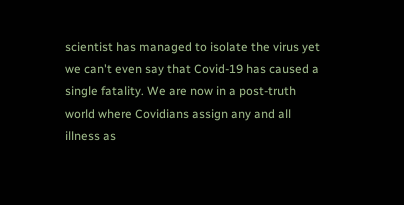scientist has managed to isolate the virus yet we can't even say that Covid-19 has caused a single fatality. We are now in a post-truth world where Covidians assign any and all illness as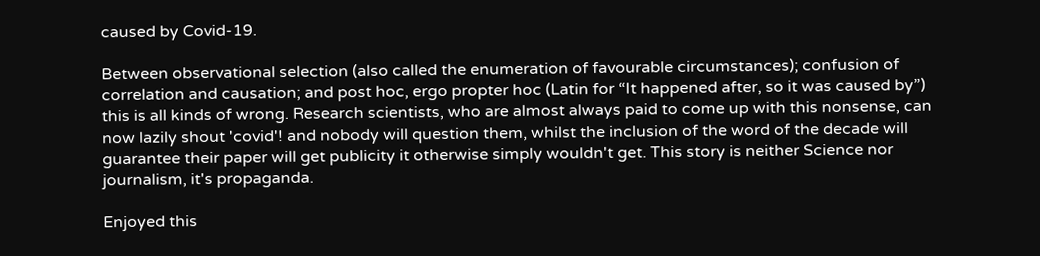caused by Covid-19.

Between observational selection (also called the enumeration of favourable circumstances); confusion of correlation and causation; and post hoc, ergo propter hoc (Latin for “It happened after, so it was caused by”) this is all kinds of wrong. Research scientists, who are almost always paid to come up with this nonsense, can now lazily shout 'covid'! and nobody will question them, whilst the inclusion of the word of the decade will guarantee their paper will get publicity it otherwise simply wouldn't get. This story is neither Science nor journalism, it's propaganda.

Enjoyed this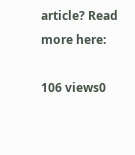article? Read more here:

106 views0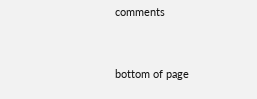comments


bottom of page